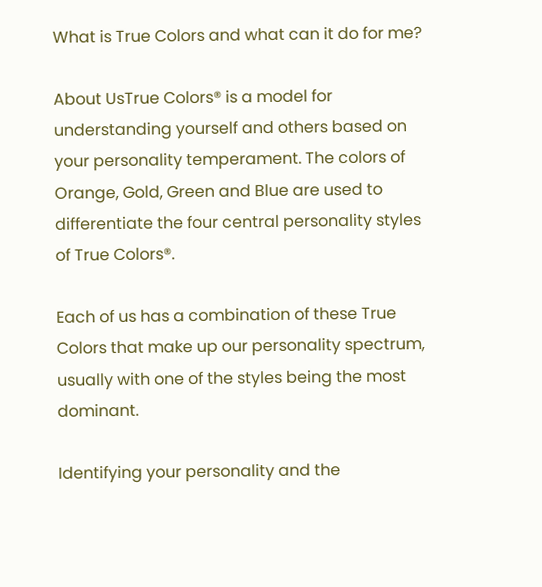What is True Colors and what can it do for me?

About UsTrue Colors® is a model for understanding yourself and others based on your personality temperament. The colors of Orange, Gold, Green and Blue are used to differentiate the four central personality styles of True Colors®.

Each of us has a combination of these True Colors that make up our personality spectrum, usually with one of the styles being the most dominant.

Identifying your personality and the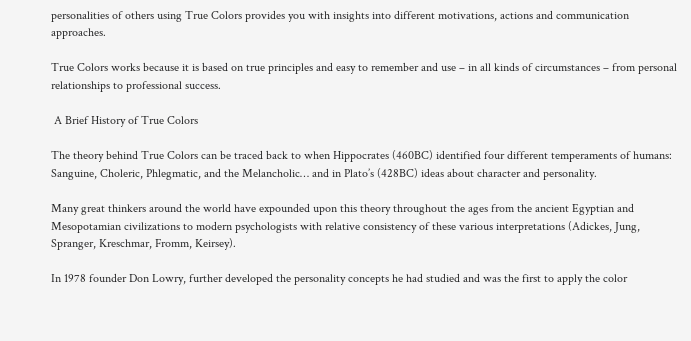personalities of others using True Colors provides you with insights into different motivations, actions and communication approaches.

True Colors works because it is based on true principles and easy to remember and use – in all kinds of circumstances – from personal relationships to professional success.

 A Brief History of True Colors

The theory behind True Colors can be traced back to when Hippocrates (460BC) identified four different temperaments of humans: Sanguine, Choleric, Phlegmatic, and the Melancholic… and in Plato’s (428BC) ideas about character and personality.

Many great thinkers around the world have expounded upon this theory throughout the ages from the ancient Egyptian and Mesopotamian civilizations to modern psychologists with relative consistency of these various interpretations (Adickes, Jung, Spranger, Kreschmar, Fromm, Keirsey).

In 1978 founder Don Lowry, further developed the personality concepts he had studied and was the first to apply the color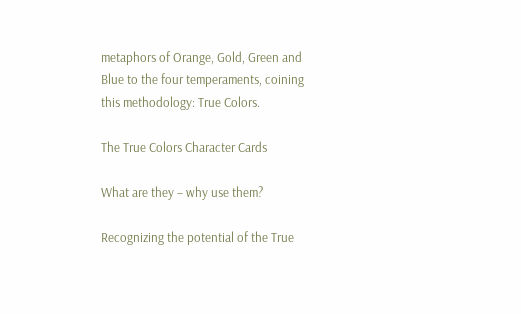metaphors of Orange, Gold, Green and Blue to the four temperaments, coining this methodology: True Colors.

The True Colors Character Cards

What are they – why use them?

Recognizing the potential of the True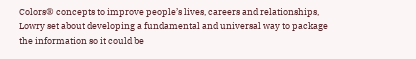Colors® concepts to improve people’s lives, careers and relationships, Lowry set about developing a fundamental and universal way to package the information so it could be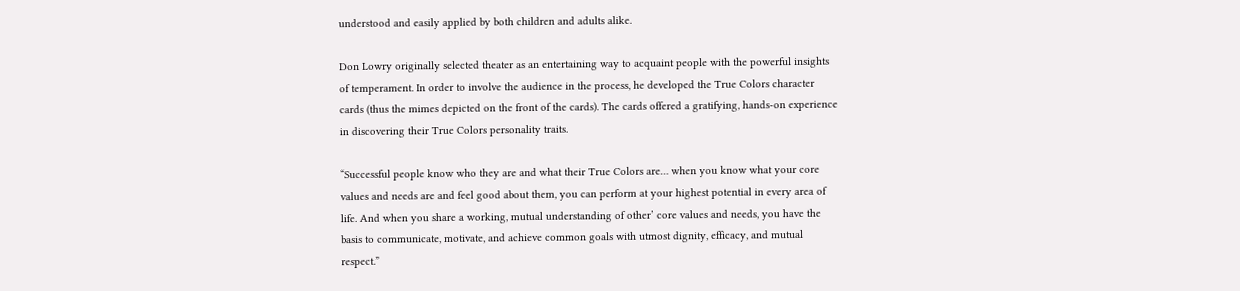understood and easily applied by both children and adults alike.

Don Lowry originally selected theater as an entertaining way to acquaint people with the powerful insights of temperament. In order to involve the audience in the process, he developed the True Colors character cards (thus the mimes depicted on the front of the cards). The cards offered a gratifying, hands-on experience in discovering their True Colors personality traits.

“Successful people know who they are and what their True Colors are… when you know what your core values and needs are and feel good about them, you can perform at your highest potential in every area of life. And when you share a working, mutual understanding of other’ core values and needs, you have the basis to communicate, motivate, and achieve common goals with utmost dignity, efficacy, and mutual respect.”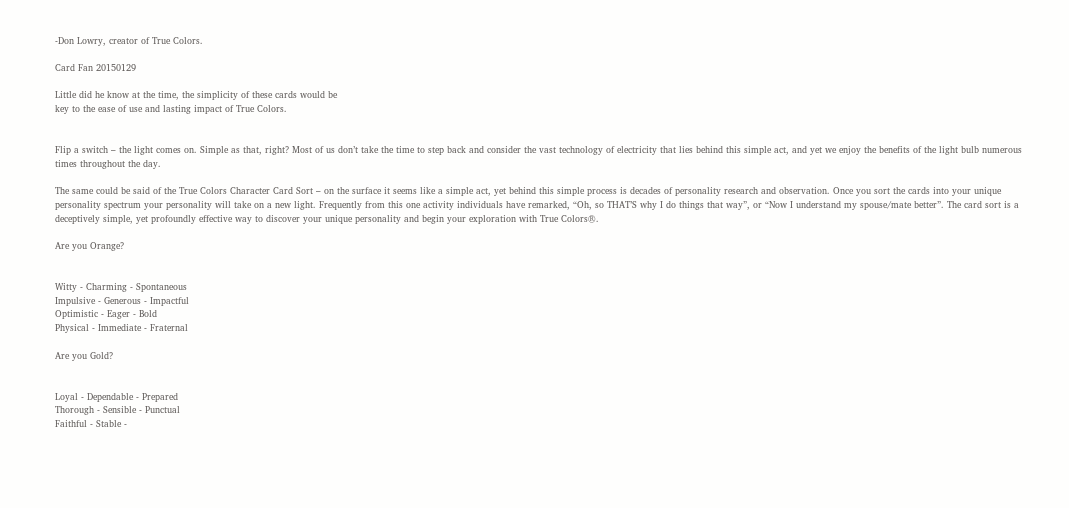-Don Lowry, creator of True Colors.

Card Fan 20150129

Little did he know at the time, the simplicity of these cards would be
key to the ease of use and lasting impact of True Colors.


Flip a switch – the light comes on. Simple as that, right? Most of us don’t take the time to step back and consider the vast technology of electricity that lies behind this simple act, and yet we enjoy the benefits of the light bulb numerous times throughout the day.

The same could be said of the True Colors Character Card Sort – on the surface it seems like a simple act, yet behind this simple process is decades of personality research and observation. Once you sort the cards into your unique personality spectrum your personality will take on a new light. Frequently from this one activity individuals have remarked, “Oh, so THAT’S why I do things that way”, or “Now I understand my spouse/mate better”. The card sort is a deceptively simple, yet profoundly effective way to discover your unique personality and begin your exploration with True Colors®.

Are you Orange?


Witty - Charming - Spontaneous
Impulsive - Generous - Impactful
Optimistic - Eager - Bold
Physical - Immediate - Fraternal

Are you Gold?


Loyal - Dependable - Prepared
Thorough - Sensible - Punctual
Faithful - Stable -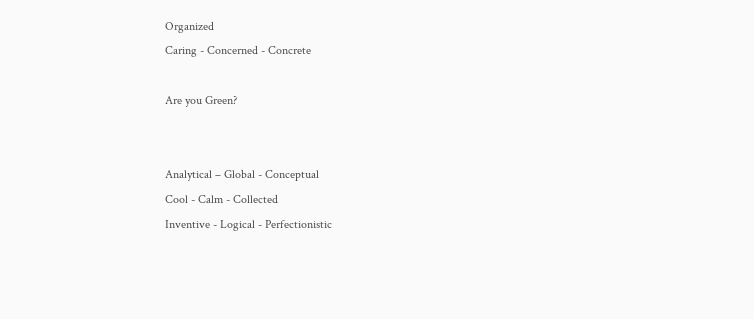Organized
Caring - Concerned - Concrete

Are you Green?


Analytical – Global - Conceptual
Cool - Calm - Collected
Inventive - Logical - Perfectionistic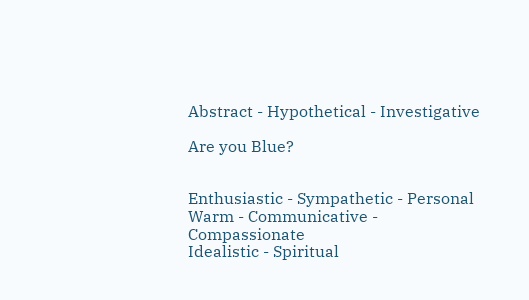Abstract - Hypothetical - Investigative

Are you Blue?


Enthusiastic - Sympathetic - Personal
Warm - Communicative - Compassionate
Idealistic - Spiritual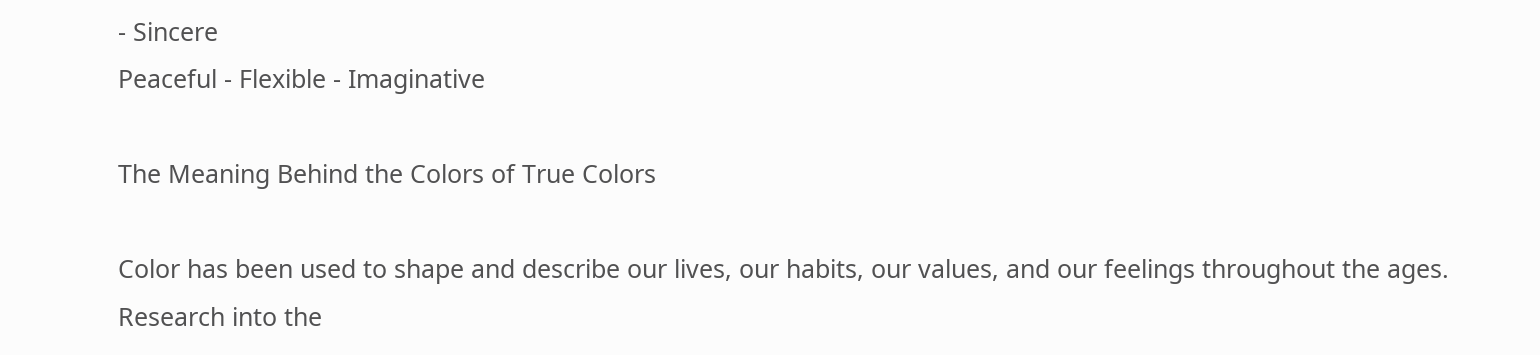- Sincere
Peaceful - Flexible - Imaginative

The Meaning Behind the Colors of True Colors

Color has been used to shape and describe our lives, our habits, our values, and our feelings throughout the ages. Research into the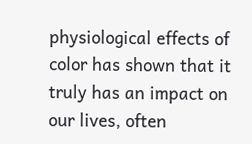physiological effects of color has shown that it truly has an impact on our lives, often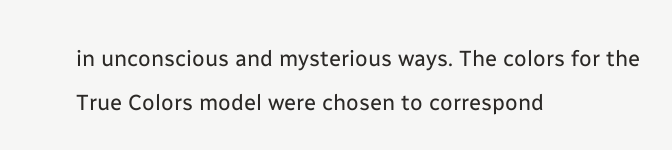in unconscious and mysterious ways. The colors for the True Colors model were chosen to correspond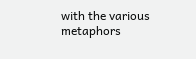with the various metaphors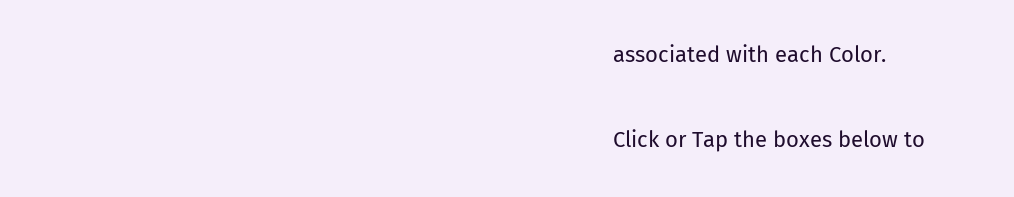associated with each Color.

Click or Tap the boxes below to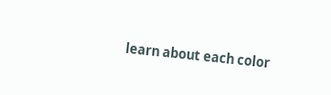learn about each color